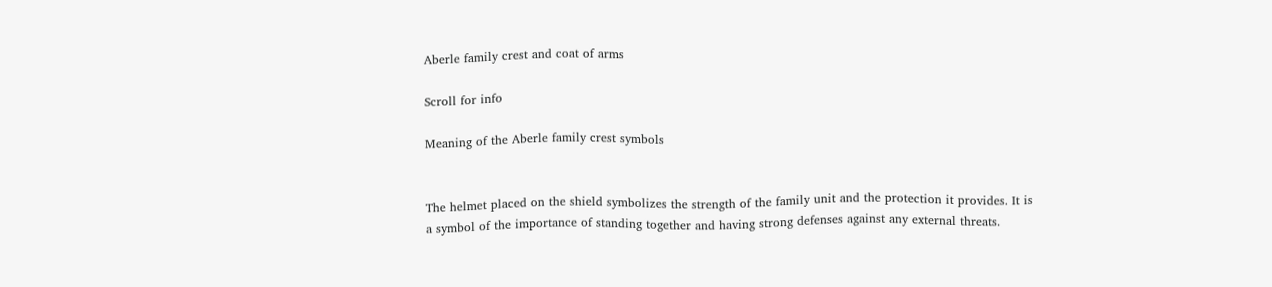Aberle family crest and coat of arms

Scroll for info

Meaning of the Aberle family crest symbols


The helmet placed on the shield symbolizes the strength of the family unit and the protection it provides. It is a symbol of the importance of standing together and having strong defenses against any external threats.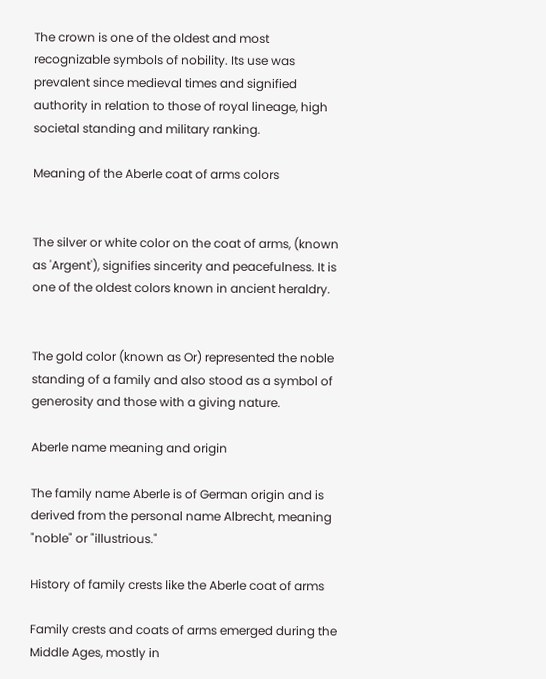The crown is one of the oldest and most recognizable symbols of nobility. Its use was prevalent since medieval times and signified authority in relation to those of royal lineage, high societal standing and military ranking.

Meaning of the Aberle coat of arms colors


The silver or white color on the coat of arms, (known as 'Argent'), signifies sincerity and peacefulness. It is one of the oldest colors known in ancient heraldry.


The gold color (known as Or) represented the noble standing of a family and also stood as a symbol of generosity and those with a giving nature.

Aberle name meaning and origin

The family name Aberle is of German origin and is derived from the personal name Albrecht, meaning "noble" or "illustrious."

History of family crests like the Aberle coat of arms

Family crests and coats of arms emerged during the Middle Ages, mostly in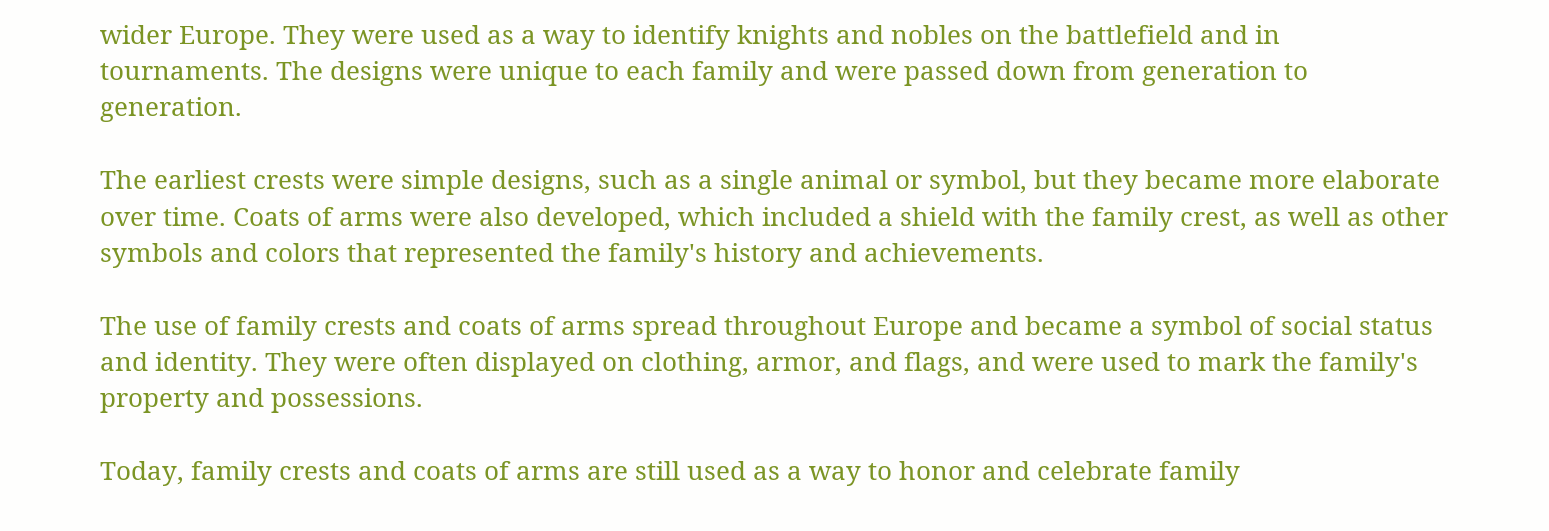wider Europe. They were used as a way to identify knights and nobles on the battlefield and in tournaments. The designs were unique to each family and were passed down from generation to generation.

The earliest crests were simple designs, such as a single animal or symbol, but they became more elaborate over time. Coats of arms were also developed, which included a shield with the family crest, as well as other symbols and colors that represented the family's history and achievements.

The use of family crests and coats of arms spread throughout Europe and became a symbol of social status and identity. They were often displayed on clothing, armor, and flags, and were used to mark the family's property and possessions.

Today, family crests and coats of arms are still used as a way to honor and celebrate family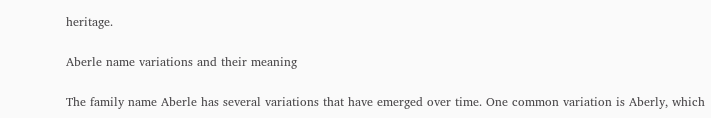heritage.

Aberle name variations and their meaning

The family name Aberle has several variations that have emerged over time. One common variation is Aberly, which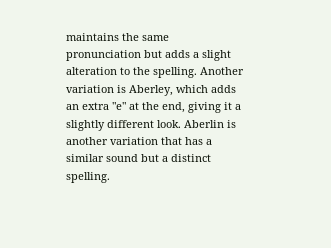maintains the same pronunciation but adds a slight alteration to the spelling. Another variation is Aberley, which adds an extra "e" at the end, giving it a slightly different look. Aberlin is another variation that has a similar sound but a distinct spelling.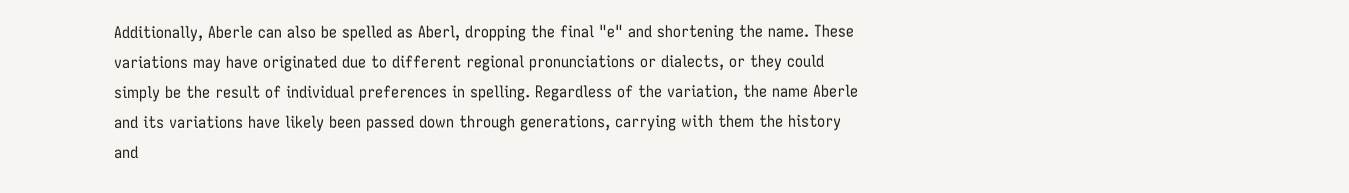Additionally, Aberle can also be spelled as Aberl, dropping the final "e" and shortening the name. These variations may have originated due to different regional pronunciations or dialects, or they could simply be the result of individual preferences in spelling. Regardless of the variation, the name Aberle and its variations have likely been passed down through generations, carrying with them the history and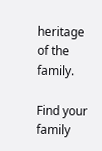heritage of the family.

Find your family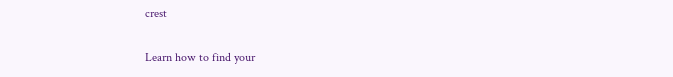crest

Learn how to find your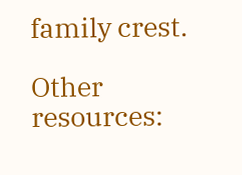family crest.

Other resources: